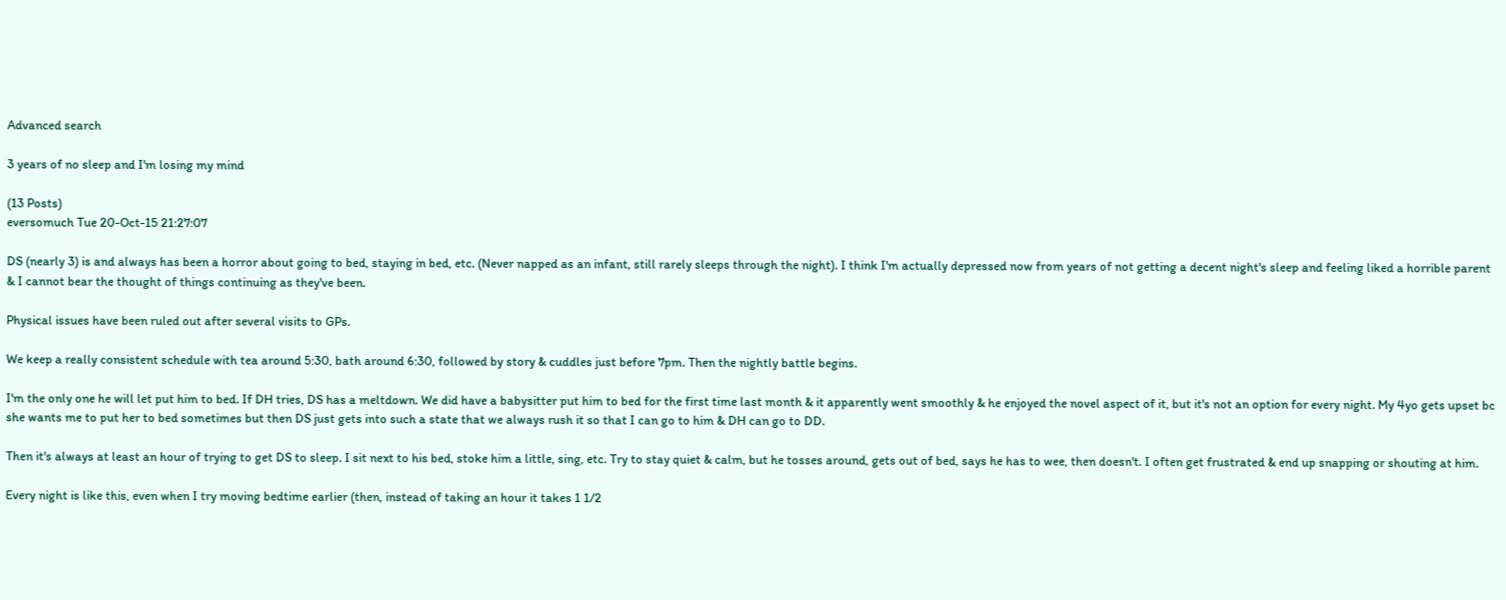Advanced search

3 years of no sleep and I'm losing my mind

(13 Posts)
eversomuch Tue 20-Oct-15 21:27:07

DS (nearly 3) is and always has been a horror about going to bed, staying in bed, etc. (Never napped as an infant, still rarely sleeps through the night). I think I'm actually depressed now from years of not getting a decent night's sleep and feeling liked a horrible parent & I cannot bear the thought of things continuing as they've been.

Physical issues have been ruled out after several visits to GPs.

We keep a really consistent schedule with tea around 5:30, bath around 6:30, followed by story & cuddles just before 7pm. Then the nightly battle begins.

I'm the only one he will let put him to bed. If DH tries, DS has a meltdown. We did have a babysitter put him to bed for the first time last month & it apparently went smoothly & he enjoyed the novel aspect of it, but it's not an option for every night. My 4yo gets upset bc she wants me to put her to bed sometimes but then DS just gets into such a state that we always rush it so that I can go to him & DH can go to DD.

Then it's always at least an hour of trying to get DS to sleep. I sit next to his bed, stoke him a little, sing, etc. Try to stay quiet & calm, but he tosses around, gets out of bed, says he has to wee, then doesn't. I often get frustrated & end up snapping or shouting at him.

Every night is like this, even when I try moving bedtime earlier (then, instead of taking an hour it takes 1 1/2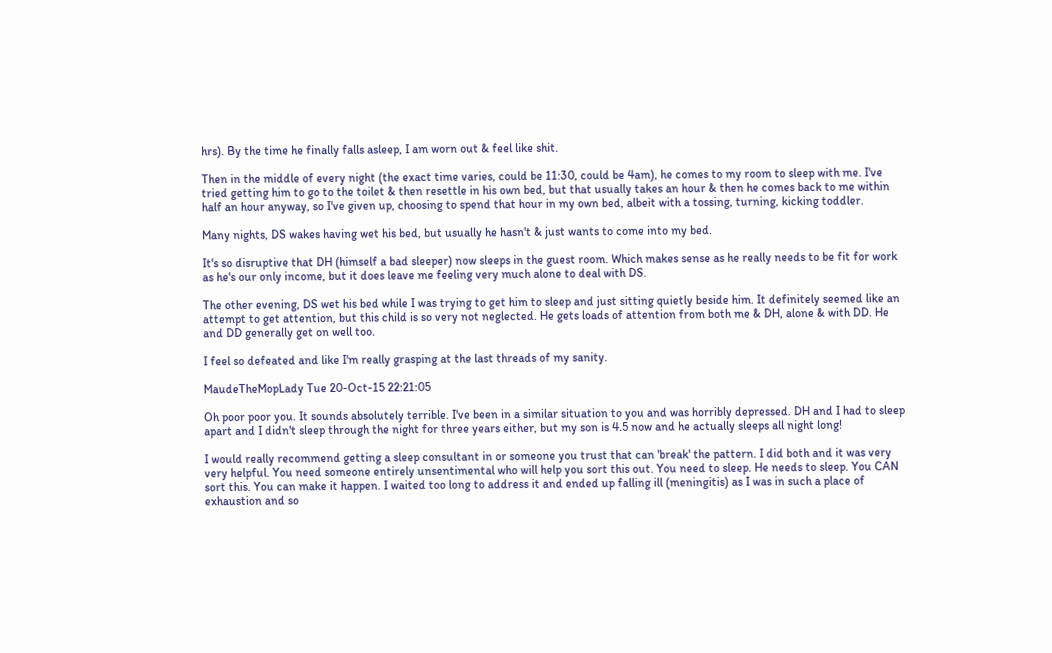hrs). By the time he finally falls asleep, I am worn out & feel like shit.

Then in the middle of every night (the exact time varies, could be 11:30, could be 4am), he comes to my room to sleep with me. I've tried getting him to go to the toilet & then resettle in his own bed, but that usually takes an hour & then he comes back to me within half an hour anyway, so I've given up, choosing to spend that hour in my own bed, albeit with a tossing, turning, kicking toddler.

Many nights, DS wakes having wet his bed, but usually he hasn't & just wants to come into my bed.

It's so disruptive that DH (himself a bad sleeper) now sleeps in the guest room. Which makes sense as he really needs to be fit for work as he's our only income, but it does leave me feeling very much alone to deal with DS.

The other evening, DS wet his bed while I was trying to get him to sleep and just sitting quietly beside him. It definitely seemed like an attempt to get attention, but this child is so very not neglected. He gets loads of attention from both me & DH, alone & with DD. He and DD generally get on well too.

I feel so defeated and like I'm really grasping at the last threads of my sanity.

MaudeTheMopLady Tue 20-Oct-15 22:21:05

Oh poor poor you. It sounds absolutely terrible. I've been in a similar situation to you and was horribly depressed. DH and I had to sleep apart and I didn't sleep through the night for three years either, but my son is 4.5 now and he actually sleeps all night long!

I would really recommend getting a sleep consultant in or someone you trust that can 'break' the pattern. I did both and it was very very helpful. You need someone entirely unsentimental who will help you sort this out. You need to sleep. He needs to sleep. You CAN sort this. You can make it happen. I waited too long to address it and ended up falling ill (meningitis) as I was in such a place of exhaustion and so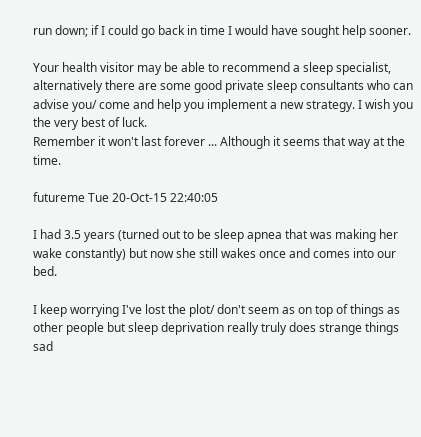run down; if I could go back in time I would have sought help sooner.

Your health visitor may be able to recommend a sleep specialist, alternatively there are some good private sleep consultants who can advise you/ come and help you implement a new strategy. I wish you the very best of luck.
Remember it won't last forever ... Although it seems that way at the time.

futureme Tue 20-Oct-15 22:40:05

I had 3.5 years (turned out to be sleep apnea that was making her wake constantly) but now she still wakes once and comes into our bed.

I keep worrying I've lost the plot/ don't seem as on top of things as other people but sleep deprivation really truly does strange things sad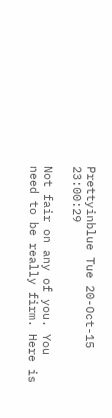Prettyinblue Tue 20-Oct-15 23:00:29

Not fair on any of you. You need to be really firm. Here is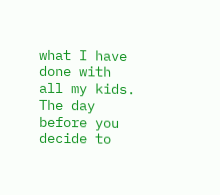what I have done with all my kids. The day before you decide to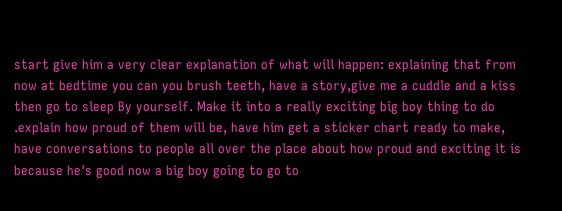start give him a very clear explanation of what will happen: explaining that from now at bedtime you can you brush teeth, have a story,give me a cuddle and a kiss then go to sleep By yourself. Make it into a really exciting big boy thing to do .explain how proud of them will be, have him get a sticker chart ready to make, have conversations to people all over the place about how proud and exciting it is because he's good now a big boy going to go to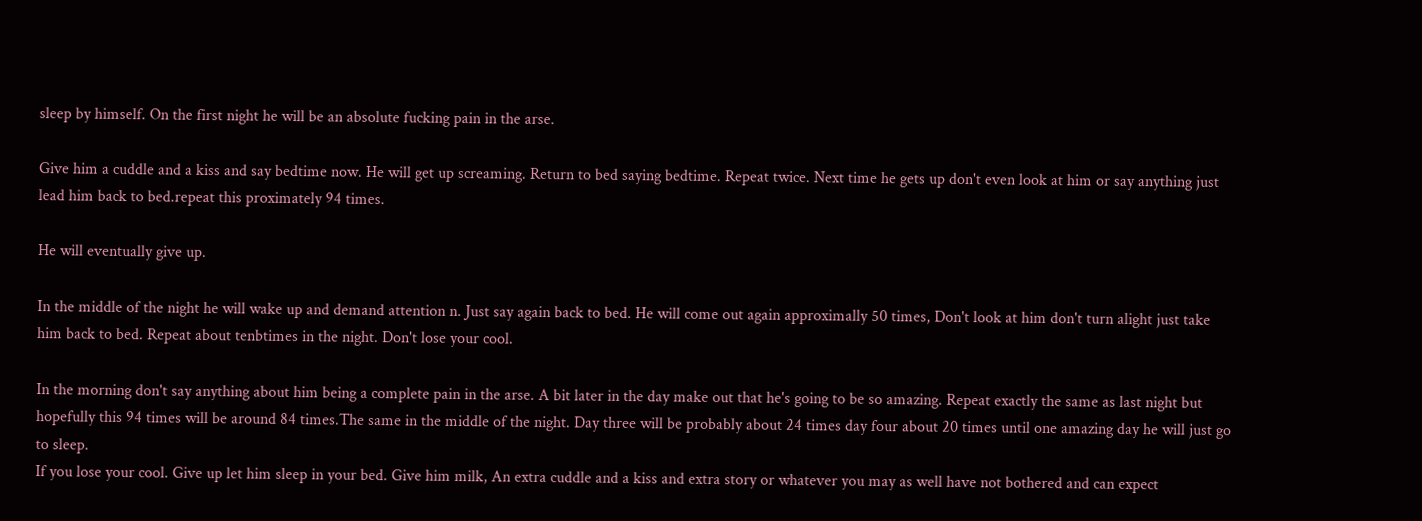sleep by himself. On the first night he will be an absolute fucking pain in the arse.

Give him a cuddle and a kiss and say bedtime now. He will get up screaming. Return to bed saying bedtime. Repeat twice. Next time he gets up don't even look at him or say anything just lead him back to bed.repeat this proximately 94 times.

He will eventually give up.

In the middle of the night he will wake up and demand attention n. Just say again back to bed. He will come out again approximally 50 times, Don't look at him don't turn alight just take him back to bed. Repeat about tenbtimes in the night. Don't lose your cool.

In the morning don't say anything about him being a complete pain in the arse. A bit later in the day make out that he's going to be so amazing. Repeat exactly the same as last night but hopefully this 94 times will be around 84 times.The same in the middle of the night. Day three will be probably about 24 times day four about 20 times until one amazing day he will just go to sleep.
If you lose your cool. Give up let him sleep in your bed. Give him milk, An extra cuddle and a kiss and extra story or whatever you may as well have not bothered and can expect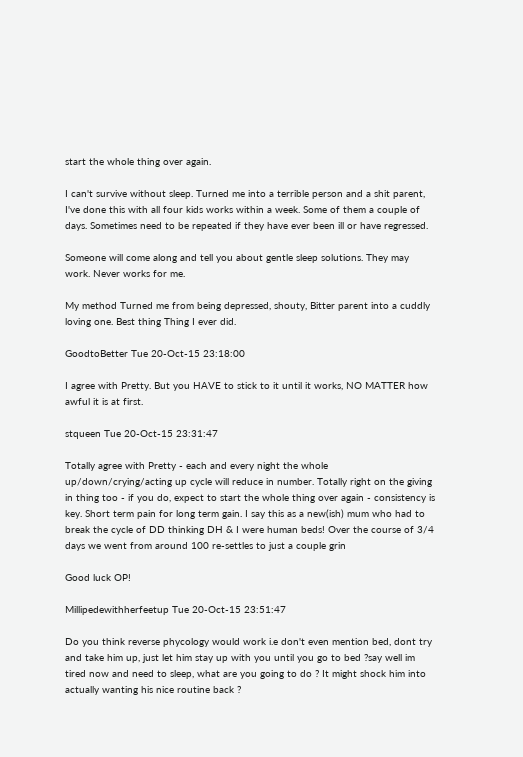start the whole thing over again.

I can't survive without sleep. Turned me into a terrible person and a shit parent, I've done this with all four kids works within a week. Some of them a couple of days. Sometimes need to be repeated if they have ever been ill or have regressed.

Someone will come along and tell you about gentle sleep solutions. They may work. Never works for me.

My method Turned me from being depressed, shouty, Bitter parent into a cuddly loving one. Best thing Thing I ever did.

GoodtoBetter Tue 20-Oct-15 23:18:00

I agree with Pretty. But you HAVE to stick to it until it works, NO MATTER how awful it is at first.

stqueen Tue 20-Oct-15 23:31:47

Totally agree with Pretty - each and every night the whole up/down/crying/acting up cycle will reduce in number. Totally right on the giving in thing too - if you do, expect to start the whole thing over again - consistency is key. Short term pain for long term gain. I say this as a new(ish) mum who had to break the cycle of DD thinking DH & I were human beds! Over the course of 3/4 days we went from around 100 re-settles to just a couple grin

Good luck OP!

Millipedewithherfeetup Tue 20-Oct-15 23:51:47

Do you think reverse phycology would work i.e don't even mention bed, dont try and take him up, just let him stay up with you until you go to bed ?say well im tired now and need to sleep, what are you going to do ? It might shock him into actually wanting his nice routine back ?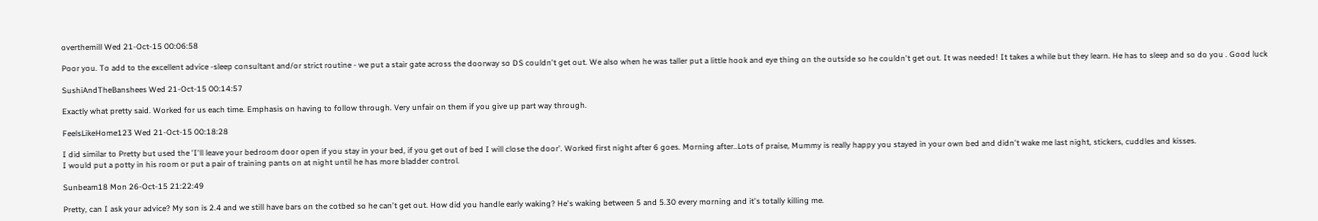overthemill Wed 21-Oct-15 00:06:58

Poor you. To add to the excellent advice -sleep consultant and/or strict routine - we put a stair gate across the doorway so DS couldn't get out. We also when he was taller put a little hook and eye thing on the outside so he couldn't get out. It was needed! It takes a while but they learn. He has to sleep and so do you . Good luck

SushiAndTheBanshees Wed 21-Oct-15 00:14:57

Exactly what pretty said. Worked for us each time. Emphasis on having to follow through. Very unfair on them if you give up part way through.

FeelsLikeHome123 Wed 21-Oct-15 00:18:28

I did similar to Pretty but used the 'I'll leave your bedroom door open if you stay in your bed, if you get out of bed I will close the door'. Worked first night after 6 goes. Morning after..Lots of praise, Mummy is really happy you stayed in your own bed and didn't wake me last night, stickers, cuddles and kisses.
I would put a potty in his room or put a pair of training pants on at night until he has more bladder control.

Sunbeam18 Mon 26-Oct-15 21:22:49

Pretty, can I ask your advice? My son is 2.4 and we still have bars on the cotbed so he can't get out. How did you handle early waking? He's waking between 5 and 5.30 every morning and it's totally killing me.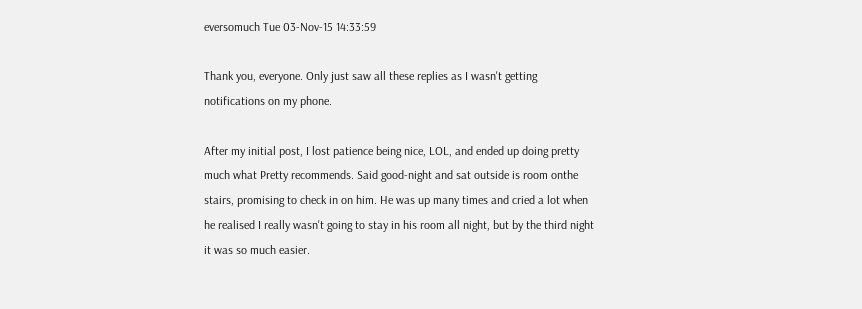eversomuch Tue 03-Nov-15 14:33:59

Thank you, everyone. Only just saw all these replies as I wasn't getting notifications on my phone.

After my initial post, I lost patience being nice, LOL, and ended up doing pretty much what Pretty recommends. Said good-night and sat outside is room onthe stairs, promising to check in on him. He was up many times and cried a lot when he realised I really wasn't going to stay in his room all night, but by the third night it was so much easier.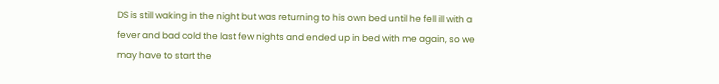DS is still waking in the night but was returning to his own bed until he fell ill with a fever and bad cold the last few nights and ended up in bed with me again, so we may have to start the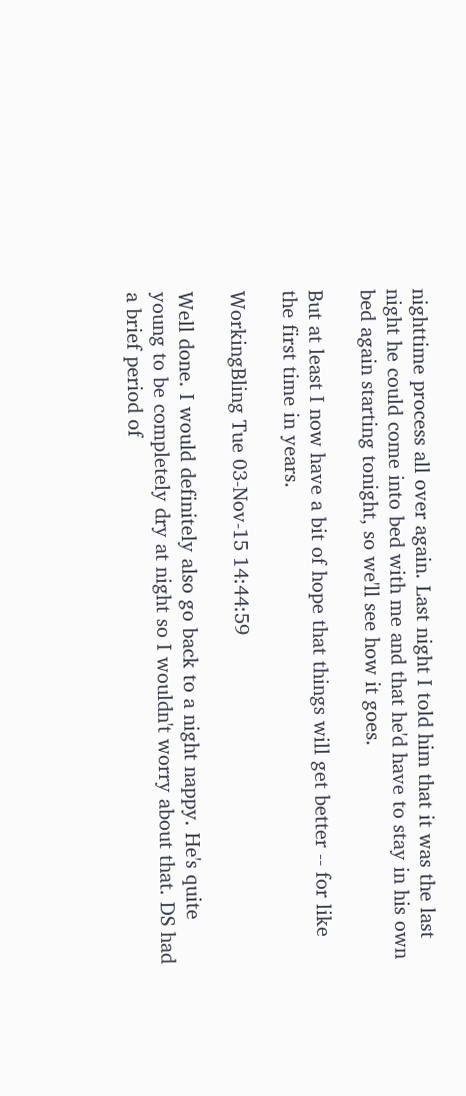nighttime process all over again. Last night I told him that it was the last night he could come into bed with me and that he'd have to stay in his own bed again starting tonight, so we'll see how it goes.

But at least I now have a bit of hope that things will get better -- for like the first time in years.

WorkingBling Tue 03-Nov-15 14:44:59

Well done. I would definitely also go back to a night nappy. He's quite young to be completely dry at night so I wouldn't worry about that. DS had a brief period of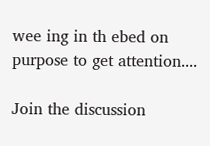wee ing in th ebed on purpose to get attention....

Join the discussion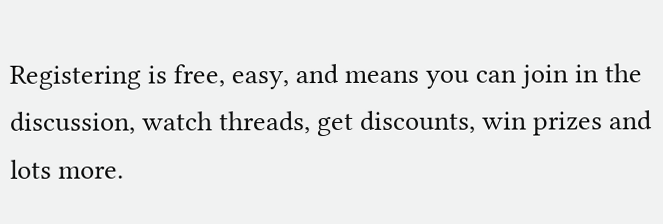Registering is free, easy, and means you can join in the discussion, watch threads, get discounts, win prizes and lots more.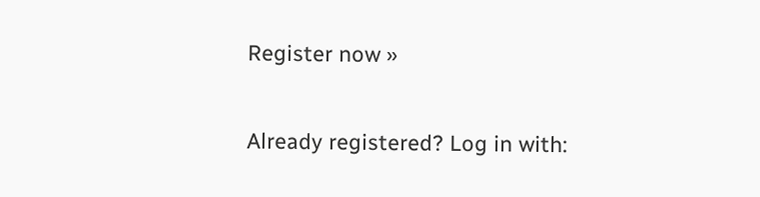Register now »

Already registered? Log in with: